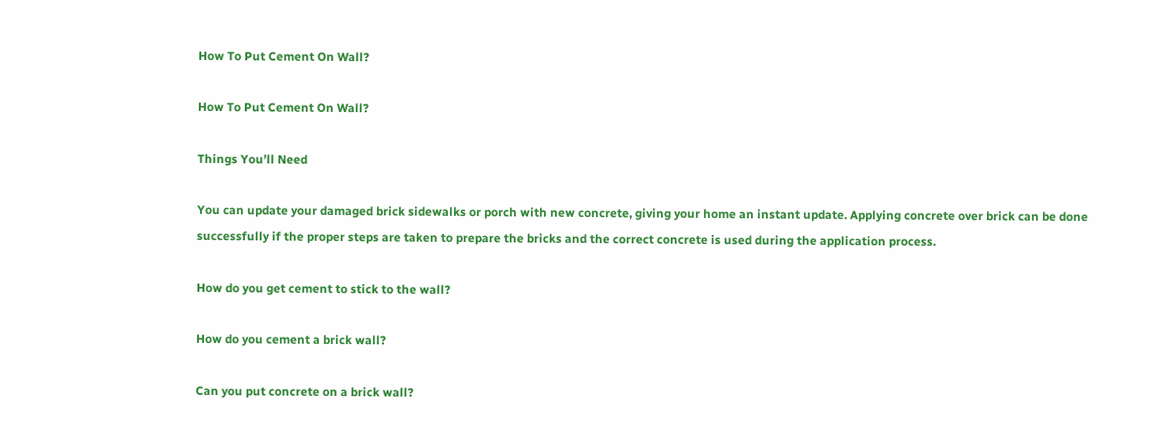How To Put Cement On Wall?

How To Put Cement On Wall?

Things You’ll Need

You can update your damaged brick sidewalks or porch with new concrete, giving your home an instant update. Applying concrete over brick can be done successfully if the proper steps are taken to prepare the bricks and the correct concrete is used during the application process.

How do you get cement to stick to the wall?

How do you cement a brick wall?

Can you put concrete on a brick wall?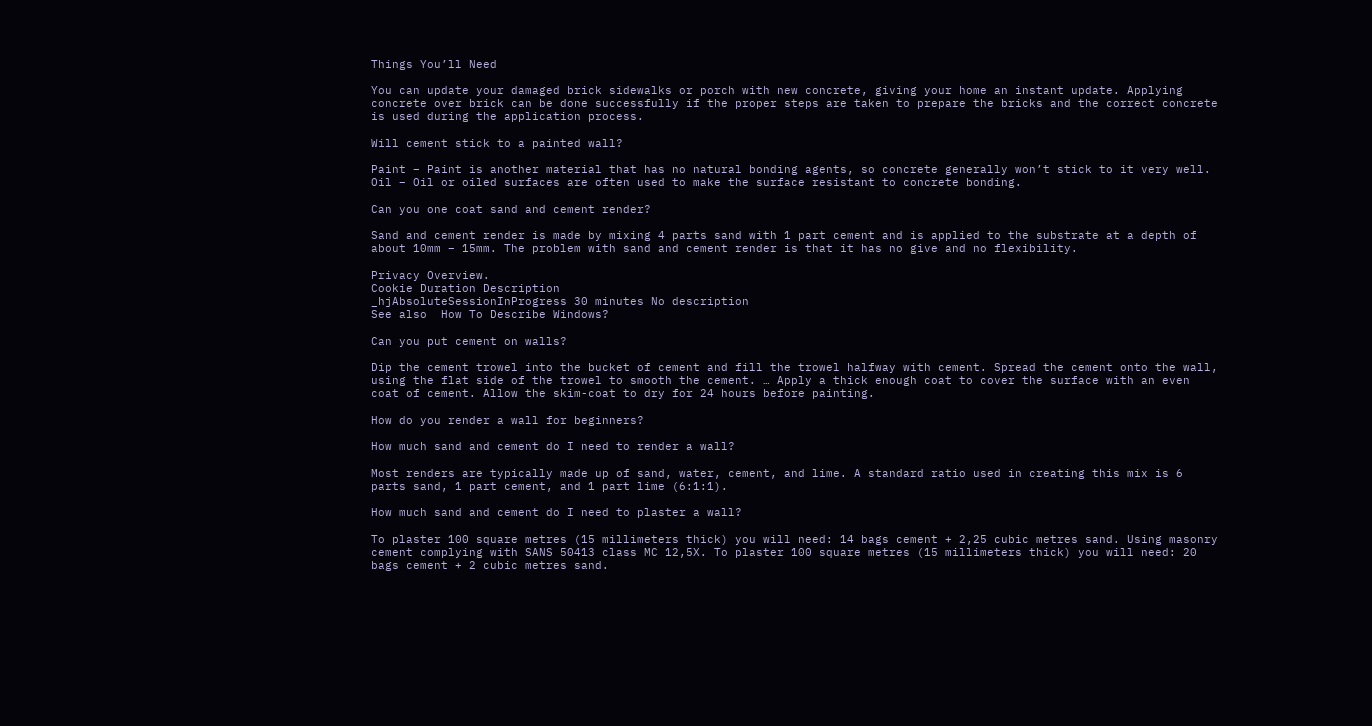Things You’ll Need

You can update your damaged brick sidewalks or porch with new concrete, giving your home an instant update. Applying concrete over brick can be done successfully if the proper steps are taken to prepare the bricks and the correct concrete is used during the application process.

Will cement stick to a painted wall?

Paint – Paint is another material that has no natural bonding agents, so concrete generally won’t stick to it very well. Oil – Oil or oiled surfaces are often used to make the surface resistant to concrete bonding.

Can you one coat sand and cement render?

Sand and cement render is made by mixing 4 parts sand with 1 part cement and is applied to the substrate at a depth of about 10mm – 15mm. The problem with sand and cement render is that it has no give and no flexibility.

Privacy Overview.
Cookie Duration Description
_hjAbsoluteSessionInProgress 30 minutes No description
See also  How To Describe Windows?

Can you put cement on walls?

Dip the cement trowel into the bucket of cement and fill the trowel halfway with cement. Spread the cement onto the wall, using the flat side of the trowel to smooth the cement. … Apply a thick enough coat to cover the surface with an even coat of cement. Allow the skim-coat to dry for 24 hours before painting.

How do you render a wall for beginners?

How much sand and cement do I need to render a wall?

Most renders are typically made up of sand, water, cement, and lime. A standard ratio used in creating this mix is 6 parts sand, 1 part cement, and 1 part lime (6:1:1).

How much sand and cement do I need to plaster a wall?

To plaster 100 square metres (15 millimeters thick) you will need: 14 bags cement + 2,25 cubic metres sand. Using masonry cement complying with SANS 50413 class MC 12,5X. To plaster 100 square metres (15 millimeters thick) you will need: 20 bags cement + 2 cubic metres sand.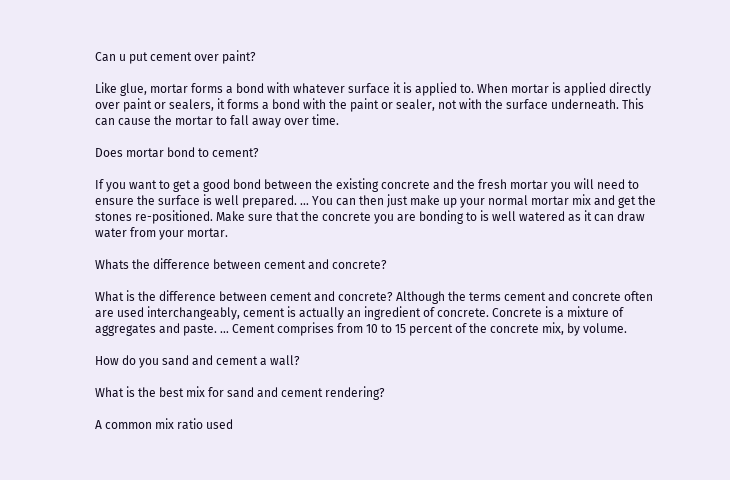Can u put cement over paint?

Like glue, mortar forms a bond with whatever surface it is applied to. When mortar is applied directly over paint or sealers, it forms a bond with the paint or sealer, not with the surface underneath. This can cause the mortar to fall away over time.

Does mortar bond to cement?

If you want to get a good bond between the existing concrete and the fresh mortar you will need to ensure the surface is well prepared. … You can then just make up your normal mortar mix and get the stones re-positioned. Make sure that the concrete you are bonding to is well watered as it can draw water from your mortar.

Whats the difference between cement and concrete?

What is the difference between cement and concrete? Although the terms cement and concrete often are used interchangeably, cement is actually an ingredient of concrete. Concrete is a mixture of aggregates and paste. … Cement comprises from 10 to 15 percent of the concrete mix, by volume.

How do you sand and cement a wall?

What is the best mix for sand and cement rendering?

A common mix ratio used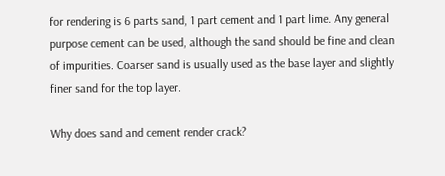for rendering is 6 parts sand, 1 part cement and 1 part lime. Any general purpose cement can be used, although the sand should be fine and clean of impurities. Coarser sand is usually used as the base layer and slightly finer sand for the top layer.

Why does sand and cement render crack?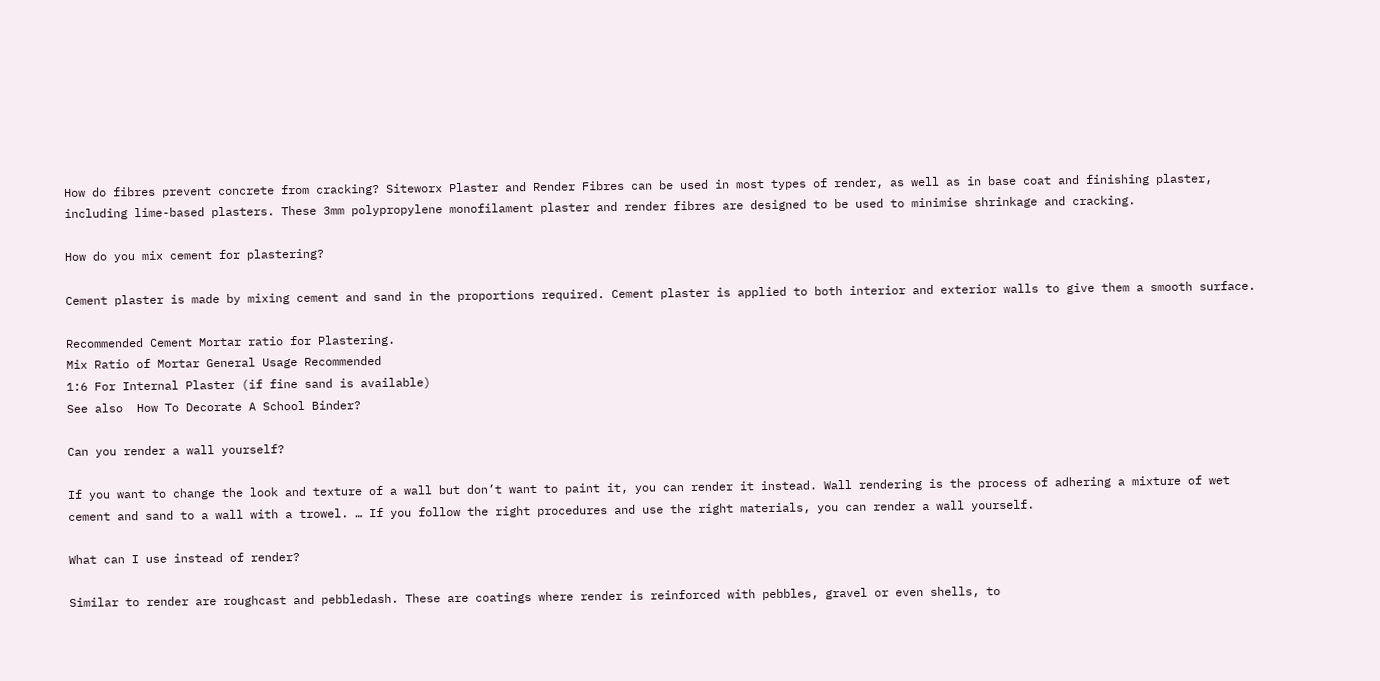How do fibres prevent concrete from cracking? Siteworx Plaster and Render Fibres can be used in most types of render, as well as in base coat and finishing plaster, including lime-based plasters. These 3mm polypropylene monofilament plaster and render fibres are designed to be used to minimise shrinkage and cracking.

How do you mix cement for plastering?

Cement plaster is made by mixing cement and sand in the proportions required. Cement plaster is applied to both interior and exterior walls to give them a smooth surface.

Recommended Cement Mortar ratio for Plastering.
Mix Ratio of Mortar General Usage Recommended
1:6 For Internal Plaster (if fine sand is available)
See also  How To Decorate A School Binder?

Can you render a wall yourself?

If you want to change the look and texture of a wall but don’t want to paint it, you can render it instead. Wall rendering is the process of adhering a mixture of wet cement and sand to a wall with a trowel. … If you follow the right procedures and use the right materials, you can render a wall yourself.

What can I use instead of render?

Similar to render are roughcast and pebbledash. These are coatings where render is reinforced with pebbles, gravel or even shells, to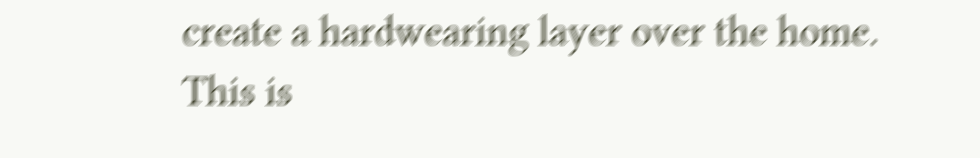create a hardwearing layer over the home. This is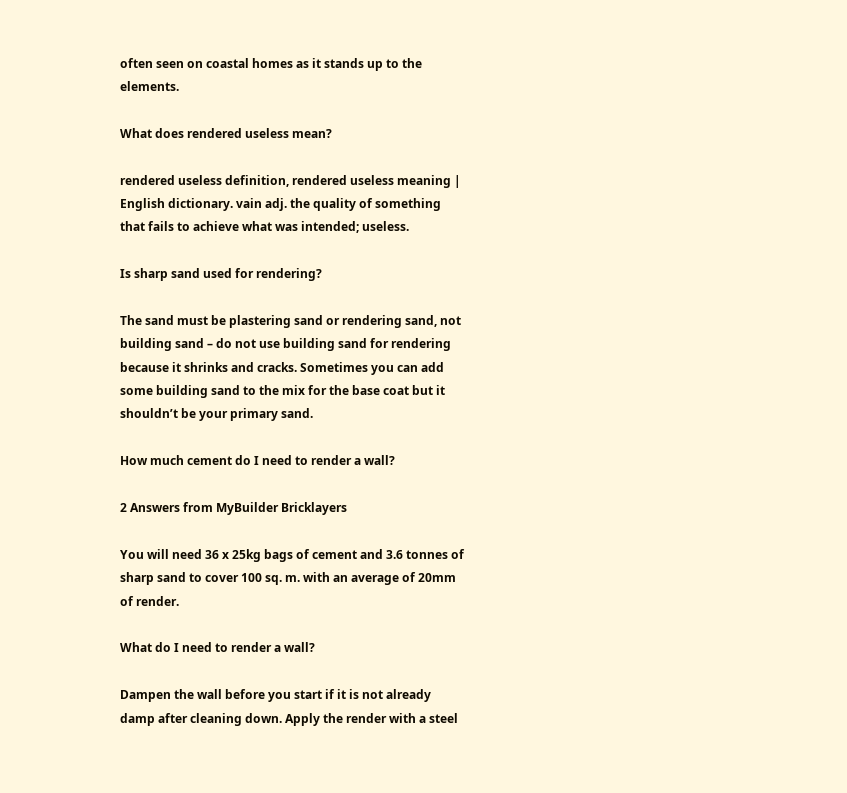often seen on coastal homes as it stands up to the elements.

What does rendered useless mean?

rendered useless definition, rendered useless meaning | English dictionary. vain adj. the quality of something that fails to achieve what was intended; useless.

Is sharp sand used for rendering?

The sand must be plastering sand or rendering sand, not building sand – do not use building sand for rendering because it shrinks and cracks. Sometimes you can add some building sand to the mix for the base coat but it shouldn’t be your primary sand.

How much cement do I need to render a wall?

2 Answers from MyBuilder Bricklayers

You will need 36 x 25kg bags of cement and 3.6 tonnes of sharp sand to cover 100 sq. m. with an average of 20mm of render.

What do I need to render a wall?

Dampen the wall before you start if it is not already damp after cleaning down. Apply the render with a steel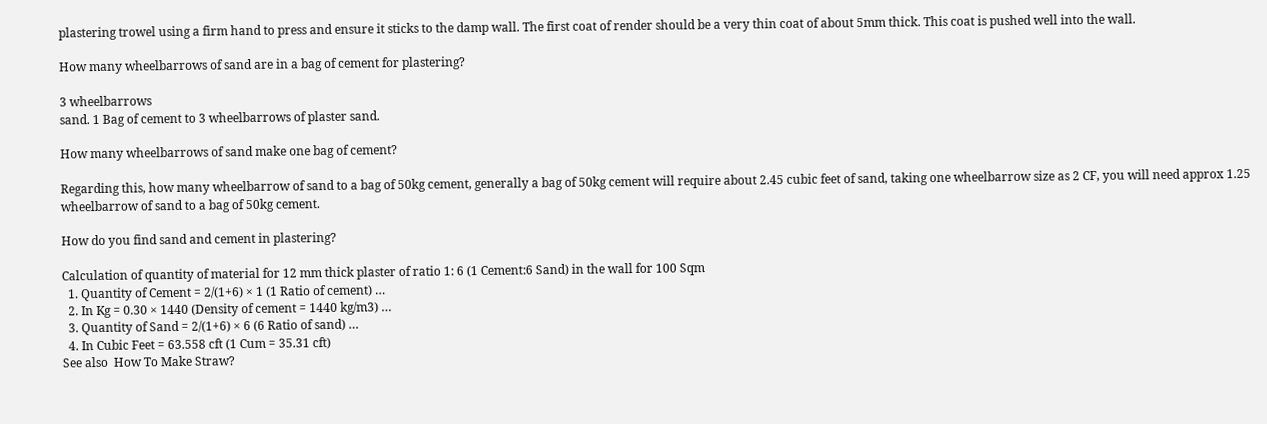plastering trowel using a firm hand to press and ensure it sticks to the damp wall. The first coat of render should be a very thin coat of about 5mm thick. This coat is pushed well into the wall.

How many wheelbarrows of sand are in a bag of cement for plastering?

3 wheelbarrows
sand. 1 Bag of cement to 3 wheelbarrows of plaster sand.

How many wheelbarrows of sand make one bag of cement?

Regarding this, how many wheelbarrow of sand to a bag of 50kg cement, generally a bag of 50kg cement will require about 2.45 cubic feet of sand, taking one wheelbarrow size as 2 CF, you will need approx 1.25 wheelbarrow of sand to a bag of 50kg cement.

How do you find sand and cement in plastering?

Calculation of quantity of material for 12 mm thick plaster of ratio 1: 6 (1 Cement:6 Sand) in the wall for 100 Sqm
  1. Quantity of Cement = 2/(1+6) × 1 (1 Ratio of cement) …
  2. In Kg = 0.30 × 1440 (Density of cement = 1440 kg/m3) …
  3. Quantity of Sand = 2/(1+6) × 6 (6 Ratio of sand) …
  4. In Cubic Feet = 63.558 cft (1 Cum = 35.31 cft)
See also  How To Make Straw?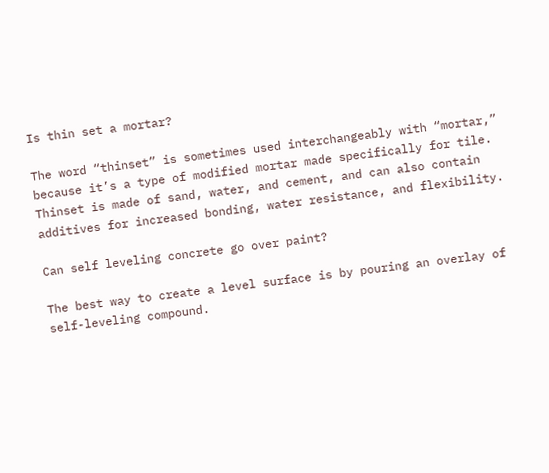Is thin set a mortar?

The word “thinset” is sometimes used interchangeably with “mortar,” because it’s a type of modified mortar made specifically for tile. Thinset is made of sand, water, and cement, and can also contain additives for increased bonding, water resistance, and flexibility.

Can self leveling concrete go over paint?

The best way to create a level surface is by pouring an overlay of self-leveling compound.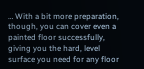… With a bit more preparation, though, you can cover even a painted floor successfully, giving you the hard, level surface you need for any floor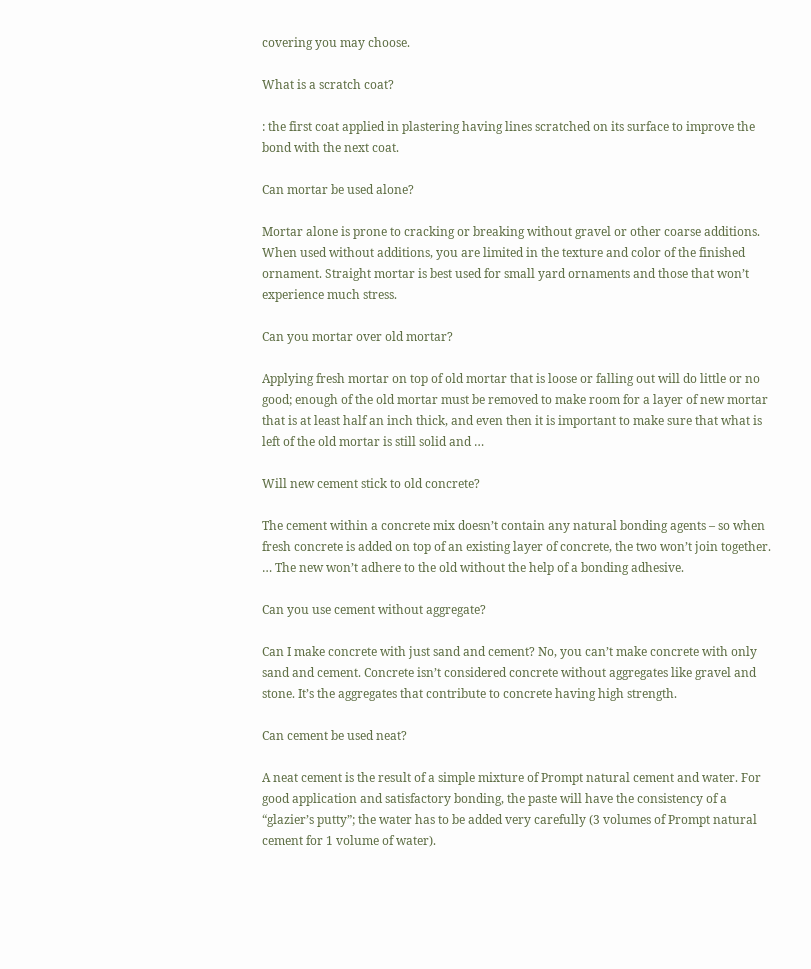covering you may choose.

What is a scratch coat?

: the first coat applied in plastering having lines scratched on its surface to improve the bond with the next coat.

Can mortar be used alone?

Mortar alone is prone to cracking or breaking without gravel or other coarse additions. When used without additions, you are limited in the texture and color of the finished ornament. Straight mortar is best used for small yard ornaments and those that won’t experience much stress.

Can you mortar over old mortar?

Applying fresh mortar on top of old mortar that is loose or falling out will do little or no good; enough of the old mortar must be removed to make room for a layer of new mortar that is at least half an inch thick, and even then it is important to make sure that what is left of the old mortar is still solid and …

Will new cement stick to old concrete?

The cement within a concrete mix doesn’t contain any natural bonding agents – so when fresh concrete is added on top of an existing layer of concrete, the two won’t join together. … The new won’t adhere to the old without the help of a bonding adhesive.

Can you use cement without aggregate?

Can I make concrete with just sand and cement? No, you can’t make concrete with only sand and cement. Concrete isn’t considered concrete without aggregates like gravel and stone. It’s the aggregates that contribute to concrete having high strength.

Can cement be used neat?

A neat cement is the result of a simple mixture of Prompt natural cement and water. For good application and satisfactory bonding, the paste will have the consistency of a “glazier’s putty”; the water has to be added very carefully (3 volumes of Prompt natural cement for 1 volume of water).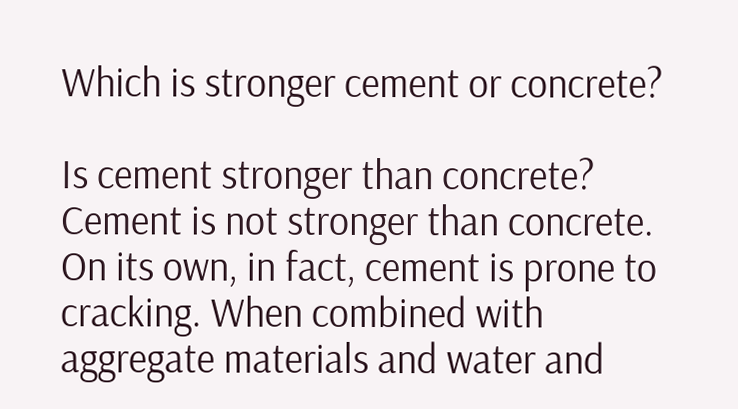Which is stronger cement or concrete?

Is cement stronger than concrete? Cement is not stronger than concrete. On its own, in fact, cement is prone to cracking. When combined with aggregate materials and water and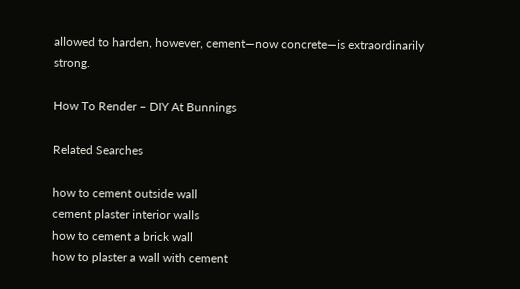allowed to harden, however, cement—now concrete—is extraordinarily strong.

How To Render – DIY At Bunnings

Related Searches

how to cement outside wall
cement plaster interior walls
how to cement a brick wall
how to plaster a wall with cement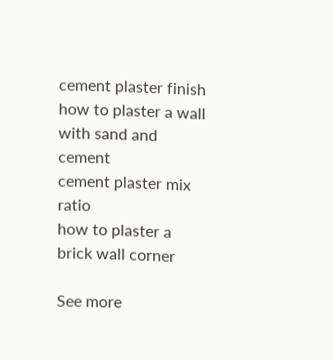cement plaster finish
how to plaster a wall with sand and cement
cement plaster mix ratio
how to plaster a brick wall corner

See more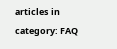articles in category: FAQ